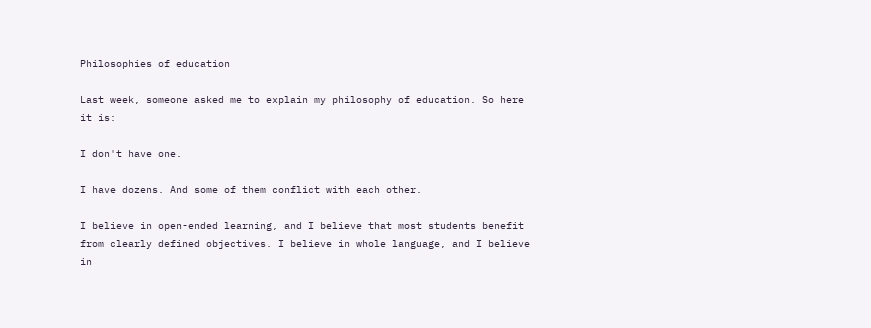Philosophies of education

Last week, someone asked me to explain my philosophy of education. So here it is:

I don't have one.

I have dozens. And some of them conflict with each other.

I believe in open-ended learning, and I believe that most students benefit from clearly defined objectives. I believe in whole language, and I believe in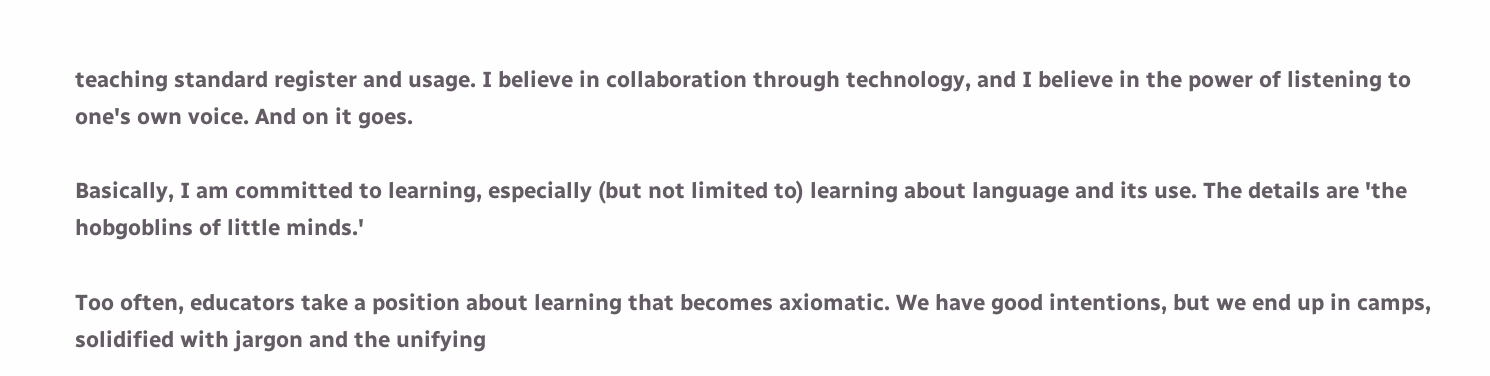teaching standard register and usage. I believe in collaboration through technology, and I believe in the power of listening to one's own voice. And on it goes.

Basically, I am committed to learning, especially (but not limited to) learning about language and its use. The details are 'the hobgoblins of little minds.'

Too often, educators take a position about learning that becomes axiomatic. We have good intentions, but we end up in camps, solidified with jargon and the unifying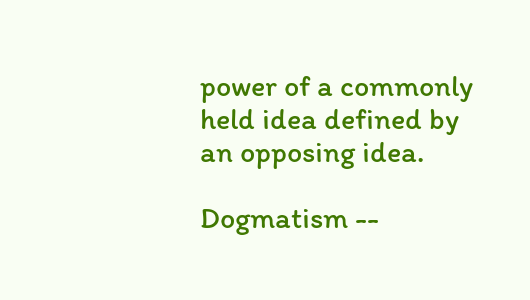power of a commonly held idea defined by an opposing idea.

Dogmatism --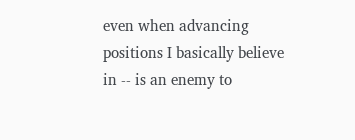even when advancing positions I basically believe in -- is an enemy to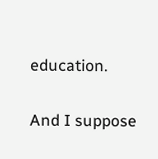education.

And I suppose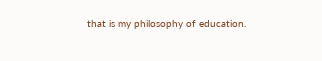that is my philosophy of education.